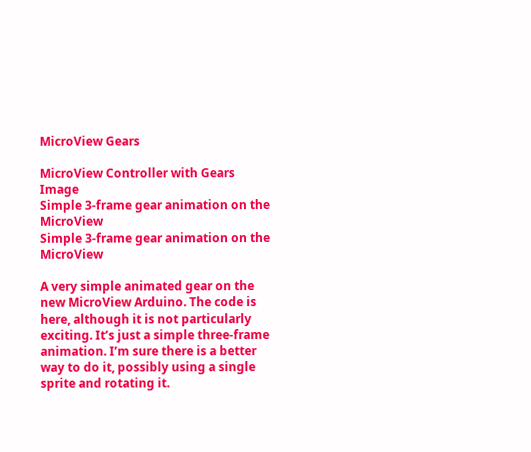MicroView Gears

MicroView Controller with Gears Image
Simple 3-frame gear animation on the MicroView
Simple 3-frame gear animation on the MicroView

A very simple animated gear on the new MicroView Arduino. The code is here, although it is not particularly exciting. It’s just a simple three-frame animation. I’m sure there is a better way to do it, possibly using a single sprite and rotating it.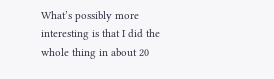What’s possibly more interesting is that I did the whole thing in about 20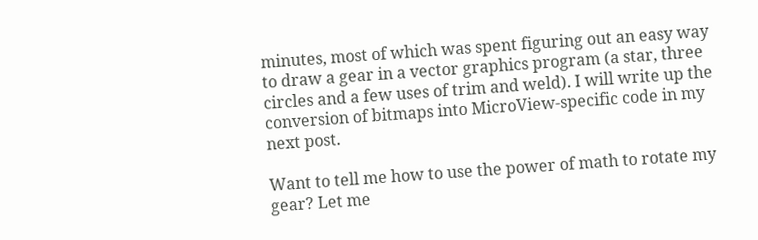minutes, most of which was spent figuring out an easy way to draw a gear in a vector graphics program (a star, three circles and a few uses of trim and weld). I will write up the conversion of bitmaps into MicroView-specific code in my next post.

Want to tell me how to use the power of math to rotate my gear? Let me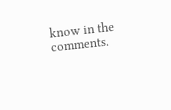know in the comments.